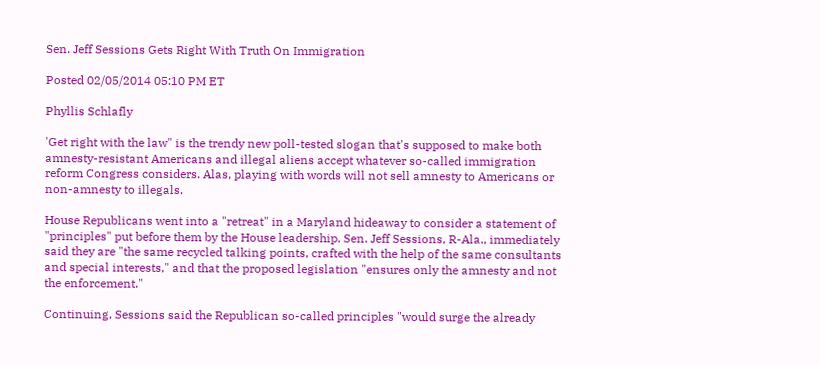Sen. Jeff Sessions Gets Right With Truth On Immigration

Posted 02/05/2014 05:10 PM ET

Phyllis Schlafly

'Get right with the law" is the trendy new poll-tested slogan that's supposed to make both amnesty-resistant Americans and illegal aliens accept whatever so-called immigration reform Congress considers. Alas, playing with words will not sell amnesty to Americans or non-amnesty to illegals.

House Republicans went into a "retreat" in a Maryland hideaway to consider a statement of "principles" put before them by the House leadership. Sen. Jeff Sessions, R-Ala., immediately said they are "the same recycled talking points, crafted with the help of the same consultants and special interests," and that the proposed legislation "ensures only the amnesty and not the enforcement."

Continuing, Sessions said the Republican so-called principles "would surge the already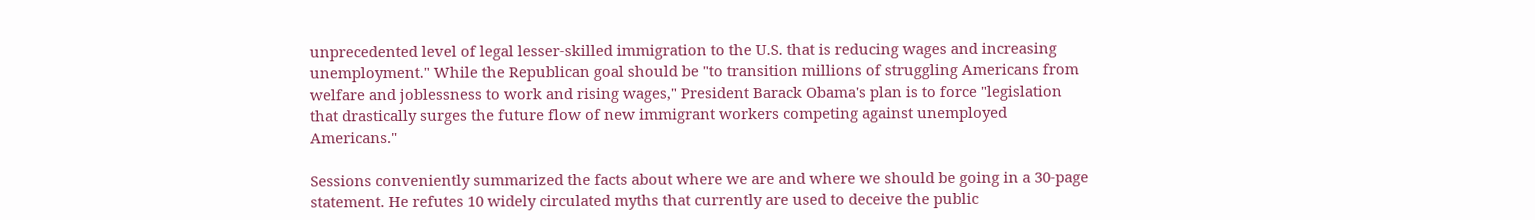unprecedented level of legal lesser-skilled immigration to the U.S. that is reducing wages and increasing unemployment." While the Republican goal should be "to transition millions of struggling Americans from welfare and joblessness to work and rising wages," President Barack Obama's plan is to force "legislation that drastically surges the future flow of new immigrant workers competing against unemployed Americans."

Sessions conveniently summarized the facts about where we are and where we should be going in a 30-page statement. He refutes 10 widely circulated myths that currently are used to deceive the public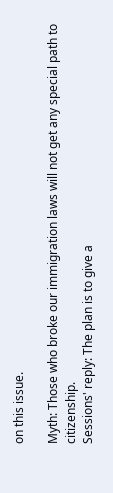on this issue.

Myth: Those who broke our immigration laws will not get any special path to citizenship.
Sessions' reply: The plan is to give a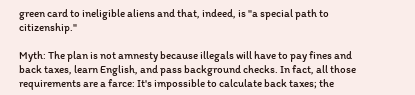green card to ineligible aliens and that, indeed, is "a special path to citizenship."

Myth: The plan is not amnesty because illegals will have to pay fines and back taxes, learn English, and pass background checks. In fact, all those requirements are a farce: It's impossible to calculate back taxes; the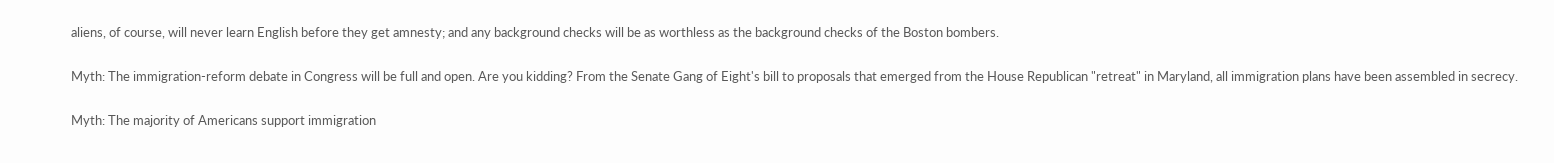aliens, of course, will never learn English before they get amnesty; and any background checks will be as worthless as the background checks of the Boston bombers.

Myth: The immigration-reform debate in Congress will be full and open. Are you kidding? From the Senate Gang of Eight's bill to proposals that emerged from the House Republican "retreat" in Maryland, all immigration plans have been assembled in secrecy.

Myth: The majority of Americans support immigration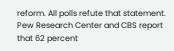reform. All polls refute that statement. Pew Research Center and CBS report that 62 percent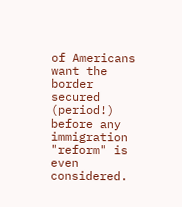of Americans want the border secured (period!) before any immigration "reform" is even considered.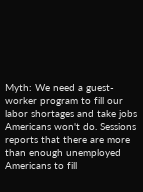Myth: We need a guest-worker program to fill our labor shortages and take jobs Americans won't do. Sessions reports that there are more than enough unemployed Americans to fill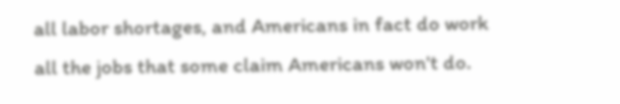all labor shortages, and Americans in fact do work all the jobs that some claim Americans won't do.